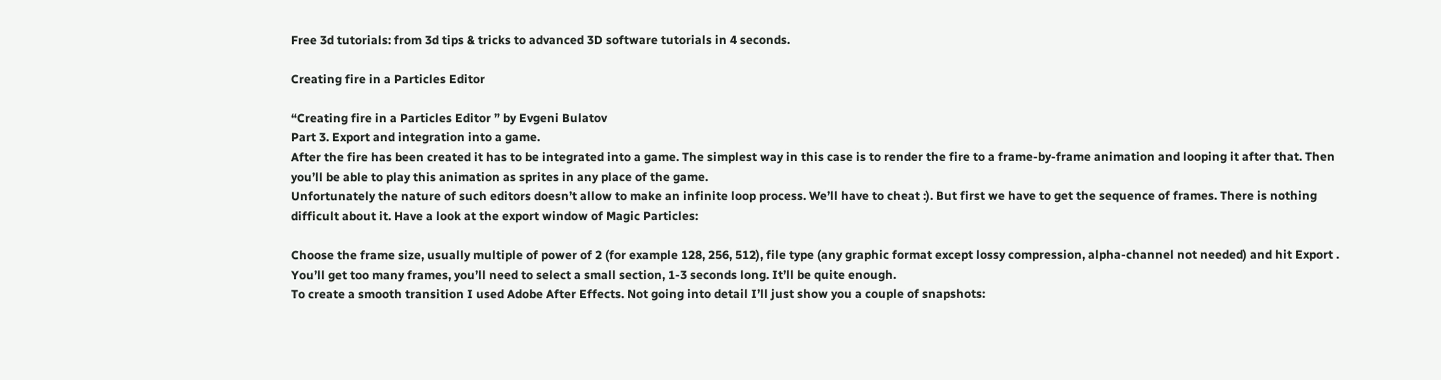Free 3d tutorials: from 3d tips & tricks to advanced 3D software tutorials in 4 seconds.

Creating fire in a Particles Editor

“Creating fire in a Particles Editor ” by Evgeni Bulatov
Part 3. Export and integration into a game.
After the fire has been created it has to be integrated into a game. The simplest way in this case is to render the fire to a frame-by-frame animation and looping it after that. Then you’ll be able to play this animation as sprites in any place of the game.
Unfortunately the nature of such editors doesn’t allow to make an infinite loop process. We’ll have to cheat :). But first we have to get the sequence of frames. There is nothing difficult about it. Have a look at the export window of Magic Particles:

Choose the frame size, usually multiple of power of 2 (for example 128, 256, 512), file type (any graphic format except lossy compression, alpha-channel not needed) and hit Export .
You’ll get too many frames, you’ll need to select a small section, 1-3 seconds long. It’ll be quite enough.
To create a smooth transition I used Adobe After Effects. Not going into detail I’ll just show you a couple of snapshots: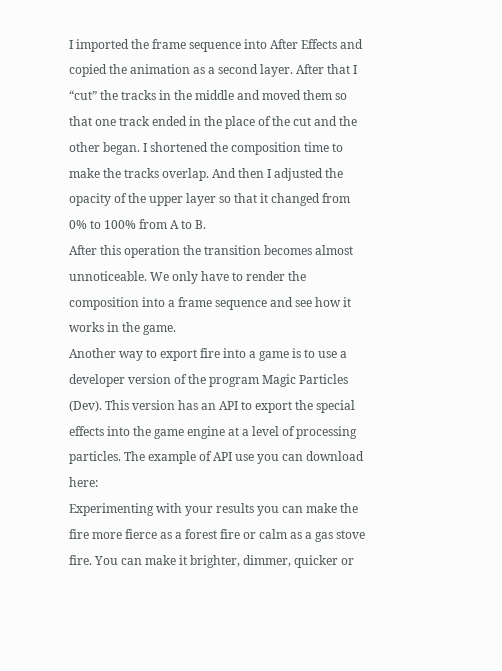I imported the frame sequence into After Effects and copied the animation as a second layer. After that I “cut” the tracks in the middle and moved them so that one track ended in the place of the cut and the other began. I shortened the composition time to make the tracks overlap. And then I adjusted the opacity of the upper layer so that it changed from 0% to 100% from A to B.
After this operation the transition becomes almost unnoticeable. We only have to render the composition into a frame sequence and see how it works in the game.
Another way to export fire into a game is to use a developer version of the program Magic Particles (Dev). This version has an API to export the special effects into the game engine at a level of processing particles. The example of API use you can download here:
Experimenting with your results you can make the fire more fierce as a forest fire or calm as a gas stove fire. You can make it brighter, dimmer, quicker or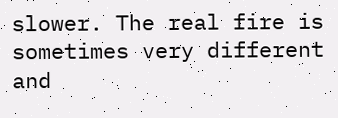slower. The real fire is sometimes very different and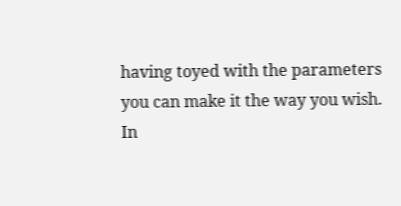having toyed with the parameters you can make it the way you wish.
In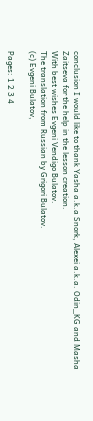conclusion I would like to thank Yasha a.k.a Snork, Alexei a.k.a. Odin_KG and Masha Zaitseva for the help in the lesson creation.
With best wishes Evgeni Vendigo Bulatov.
The translation from Russian by Grigori Bulatov.
(c) Evgeni Bulatov,

Pages: 1 2 3 4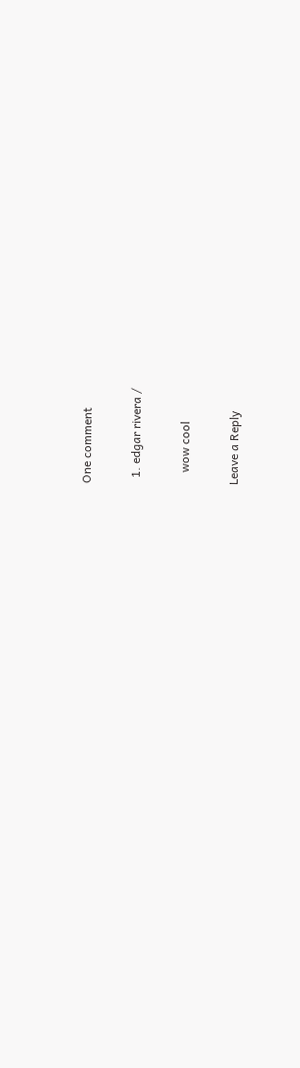One comment

  1. edgar rivera /

    wow cool

Leave a Reply